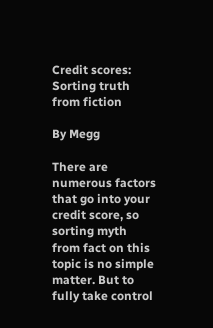Credit scores: Sorting truth from fiction

By Megg

There are numerous factors that go into your credit score, so sorting myth from fact on this topic is no simple matter. But to fully take control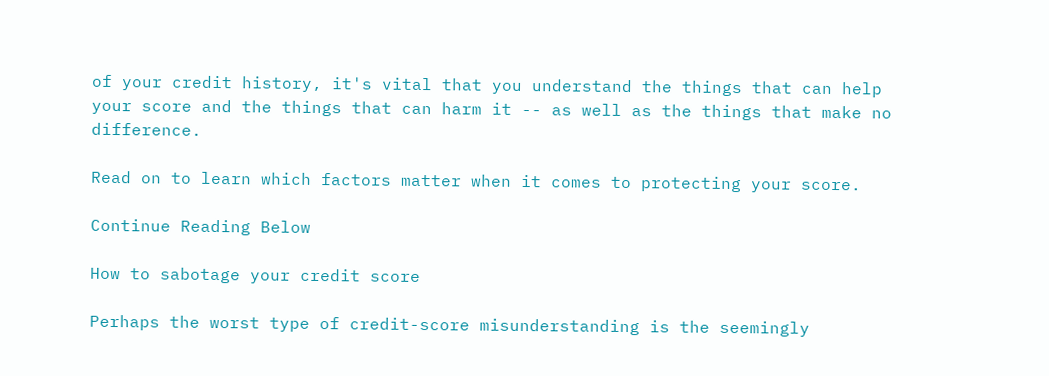of your credit history, it's vital that you understand the things that can help your score and the things that can harm it -- as well as the things that make no difference.

Read on to learn which factors matter when it comes to protecting your score.

Continue Reading Below

How to sabotage your credit score

Perhaps the worst type of credit-score misunderstanding is the seemingly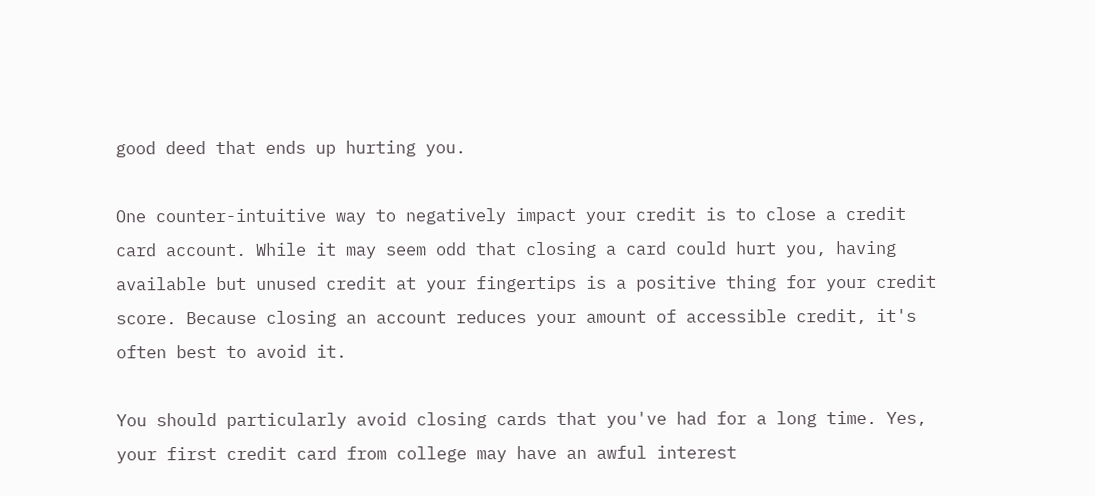good deed that ends up hurting you.

One counter-intuitive way to negatively impact your credit is to close a credit card account. While it may seem odd that closing a card could hurt you, having available but unused credit at your fingertips is a positive thing for your credit score. Because closing an account reduces your amount of accessible credit, it's often best to avoid it.

You should particularly avoid closing cards that you've had for a long time. Yes, your first credit card from college may have an awful interest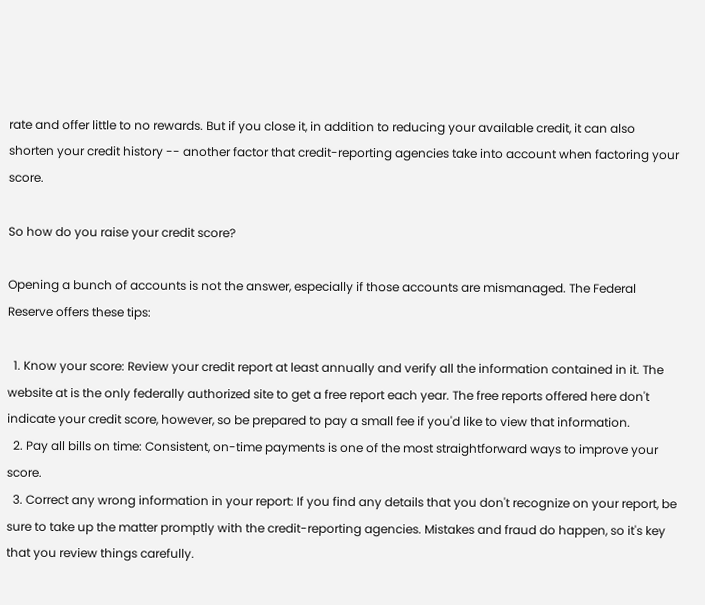rate and offer little to no rewards. But if you close it, in addition to reducing your available credit, it can also shorten your credit history -- another factor that credit-reporting agencies take into account when factoring your score.

So how do you raise your credit score?

Opening a bunch of accounts is not the answer, especially if those accounts are mismanaged. The Federal Reserve offers these tips:

  1. Know your score: Review your credit report at least annually and verify all the information contained in it. The website at is the only federally authorized site to get a free report each year. The free reports offered here don't indicate your credit score, however, so be prepared to pay a small fee if you'd like to view that information.
  2. Pay all bills on time: Consistent, on-time payments is one of the most straightforward ways to improve your score.
  3. Correct any wrong information in your report: If you find any details that you don't recognize on your report, be sure to take up the matter promptly with the credit-reporting agencies. Mistakes and fraud do happen, so it's key that you review things carefully.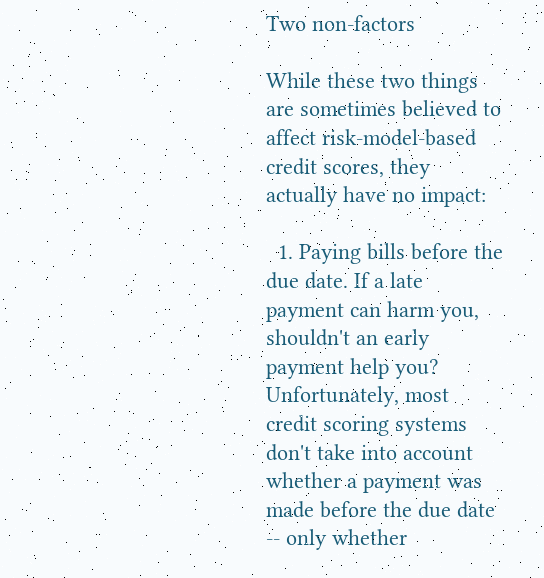Two non-factors

While these two things are sometimes believed to affect risk-model-based credit scores, they actually have no impact:

  1. Paying bills before the due date. If a late payment can harm you, shouldn't an early payment help you? Unfortunately, most credit scoring systems don't take into account whether a payment was made before the due date -- only whether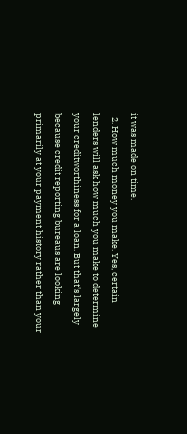it was made on time.
  2. How much money you make. Yes, certain lenders will ask how much you make to determine your creditworthiness for a loan. But that's largely because credit reporting bureaus are looking primarily at your payment history rather than your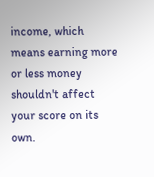income, which means earning more or less money shouldn't affect your score on its own.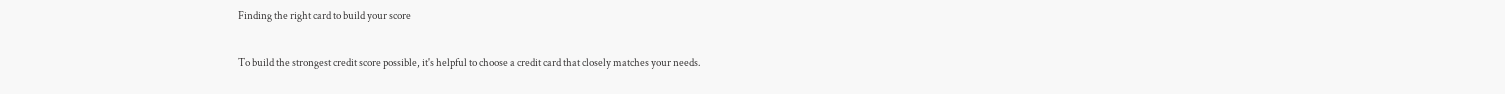Finding the right card to build your score

To build the strongest credit score possible, it's helpful to choose a credit card that closely matches your needs.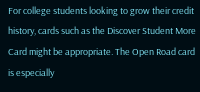For college students looking to grow their credit history, cards such as the Discover Student More Card might be appropriate. The Open Road card is especially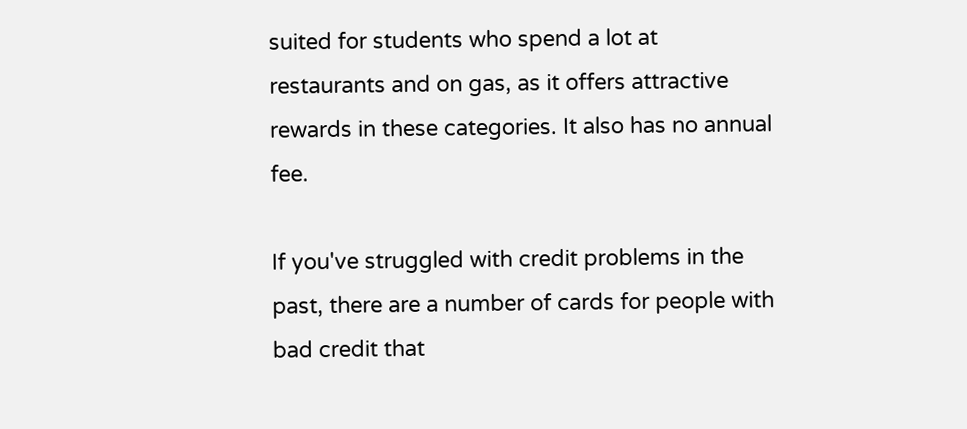suited for students who spend a lot at restaurants and on gas, as it offers attractive rewards in these categories. It also has no annual fee.

If you've struggled with credit problems in the past, there are a number of cards for people with bad credit that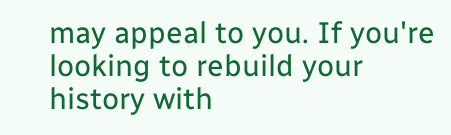may appeal to you. If you're looking to rebuild your history with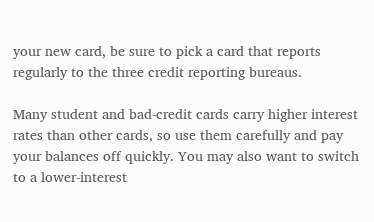your new card, be sure to pick a card that reports regularly to the three credit reporting bureaus.

Many student and bad-credit cards carry higher interest rates than other cards, so use them carefully and pay your balances off quickly. You may also want to switch to a lower-interest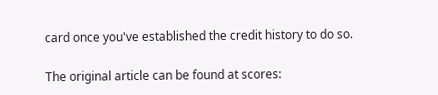card once you've established the credit history to do so.

The original article can be found at scores: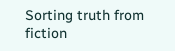Sorting truth from fiction